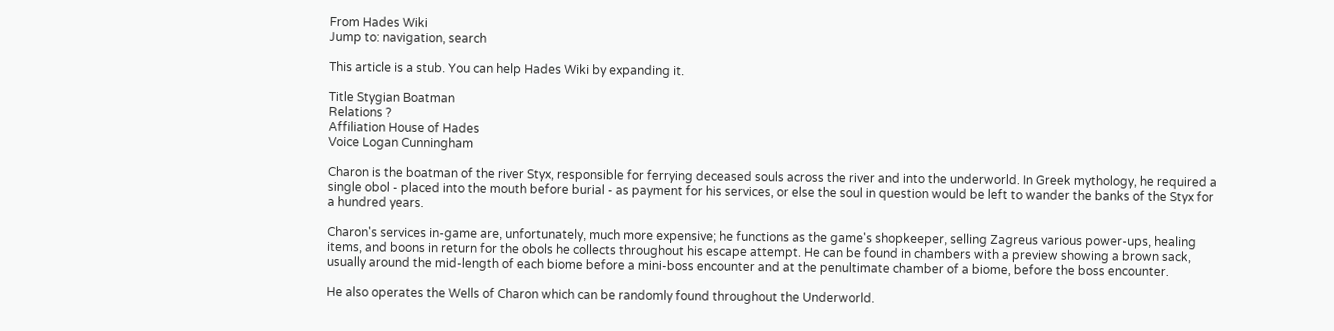From Hades Wiki
Jump to: navigation, search

This article is a stub. You can help Hades Wiki by expanding it.

Title Stygian Boatman
Relations ?
Affiliation House of Hades
Voice Logan Cunningham

Charon is the boatman of the river Styx, responsible for ferrying deceased souls across the river and into the underworld. In Greek mythology, he required a single obol - placed into the mouth before burial - as payment for his services, or else the soul in question would be left to wander the banks of the Styx for a hundred years.

Charon's services in-game are, unfortunately, much more expensive; he functions as the game's shopkeeper, selling Zagreus various power-ups, healing items, and boons in return for the obols he collects throughout his escape attempt. He can be found in chambers with a preview showing a brown sack, usually around the mid-length of each biome before a mini-boss encounter and at the penultimate chamber of a biome, before the boss encounter.

He also operates the Wells of Charon which can be randomly found throughout the Underworld.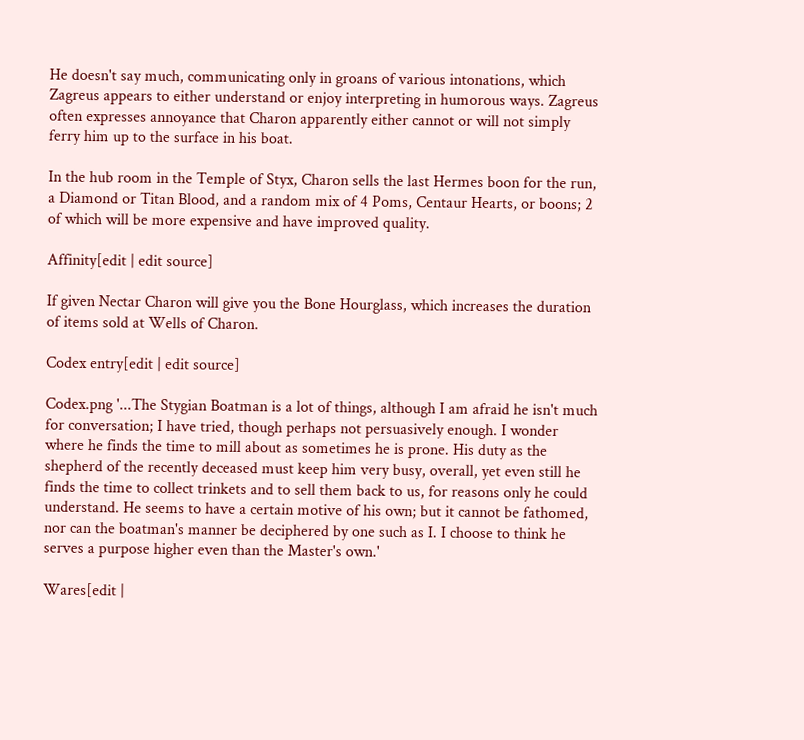He doesn't say much, communicating only in groans of various intonations, which Zagreus appears to either understand or enjoy interpreting in humorous ways. Zagreus often expresses annoyance that Charon apparently either cannot or will not simply ferry him up to the surface in his boat.

In the hub room in the Temple of Styx, Charon sells the last Hermes boon for the run, a Diamond or Titan Blood, and a random mix of 4 Poms, Centaur Hearts, or boons; 2 of which will be more expensive and have improved quality.

Affinity[edit | edit source]

If given Nectar Charon will give you the Bone Hourglass, which increases the duration of items sold at Wells of Charon.

Codex entry[edit | edit source]

Codex.png '...The Stygian Boatman is a lot of things, although I am afraid he isn't much for conversation; I have tried, though perhaps not persuasively enough. I wonder where he finds the time to mill about as sometimes he is prone. His duty as the shepherd of the recently deceased must keep him very busy, overall, yet even still he finds the time to collect trinkets and to sell them back to us, for reasons only he could understand. He seems to have a certain motive of his own; but it cannot be fathomed, nor can the boatman's manner be deciphered by one such as I. I choose to think he serves a purpose higher even than the Master's own.'

Wares[edit |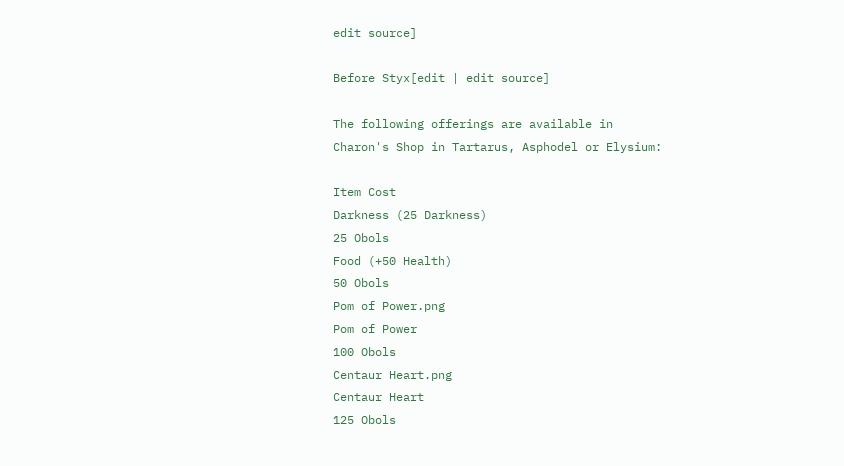edit source]

Before Styx[edit | edit source]

The following offerings are available in Charon's Shop in Tartarus, Asphodel or Elysium:

Item Cost
Darkness (25 Darkness)
25 Obols
Food (+50 Health)
50 Obols
Pom of Power.png
Pom of Power
100 Obols
Centaur Heart.png
Centaur Heart
125 Obols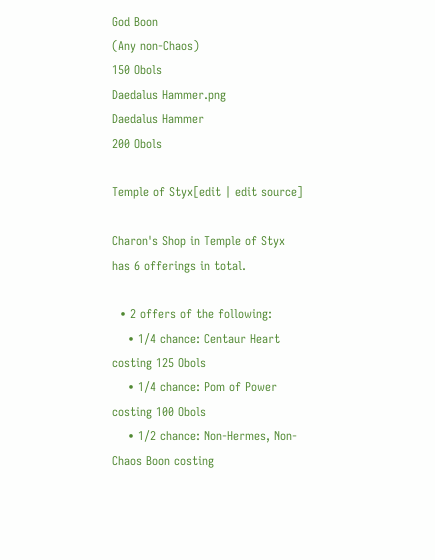God Boon
(Any non-Chaos)
150 Obols
Daedalus Hammer.png
Daedalus Hammer
200 Obols

Temple of Styx[edit | edit source]

Charon's Shop in Temple of Styx has 6 offerings in total.

  • 2 offers of the following:
    • 1/4 chance: Centaur Heart costing 125 Obols
    • 1/4 chance: Pom of Power costing 100 Obols
    • 1/2 chance: Non-Hermes, Non-Chaos Boon costing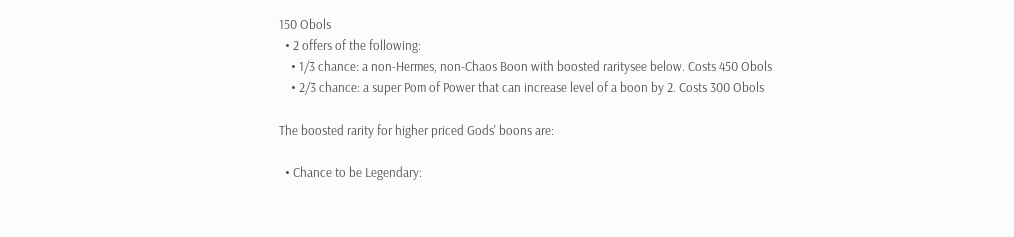150 Obols
  • 2 offers of the following:
    • 1/3 chance: a non-Hermes, non-Chaos Boon with boosted raritysee below. Costs 450 Obols
    • 2/3 chance: a super Pom of Power that can increase level of a boon by 2. Costs 300 Obols

The boosted rarity for higher priced Gods' boons are:

  • Chance to be Legendary: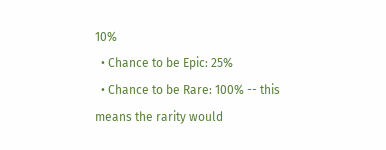10%
  • Chance to be Epic: 25%
  • Chance to be Rare: 100% -- this means the rarity would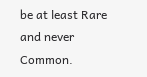be at least Rare and never Common.